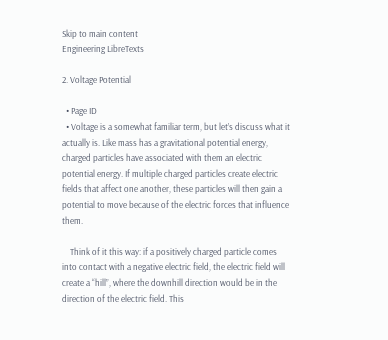Skip to main content
Engineering LibreTexts

2. Voltage Potential

  • Page ID
  • Voltage is a somewhat familiar term, but let’s discuss what it actually is. Like mass has a gravitational potential energy, charged particles have associated with them an electric potential energy. If multiple charged particles create electric fields that affect one another, these particles will then gain a potential to move because of the electric forces that influence them.

    Think of it this way: if a positively charged particle comes into contact with a negative electric field, the electric field will create a “hill”, where the downhill direction would be in the direction of the electric field. This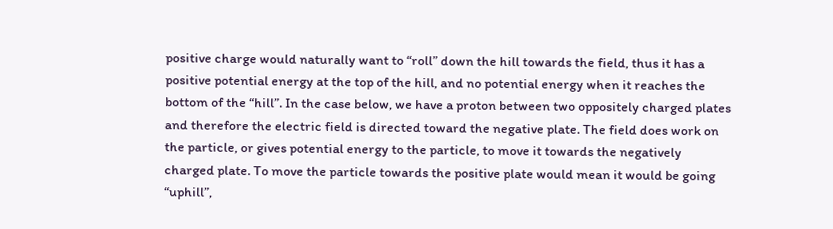positive charge would naturally want to “roll” down the hill towards the field, thus it has a positive potential energy at the top of the hill, and no potential energy when it reaches the bottom of the “hill”. In the case below, we have a proton between two oppositely charged plates and therefore the electric field is directed toward the negative plate. The field does work on the particle, or gives potential energy to the particle, to move it towards the negatively charged plate. To move the particle towards the positive plate would mean it would be going “uphill”,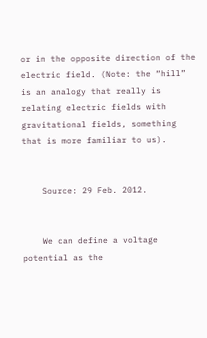or in the opposite direction of the electric field. (Note: the “hill” is an analogy that really is relating electric fields with gravitational fields, something that is more familiar to us).


    Source: 29 Feb. 2012.


    We can define a voltage potential as the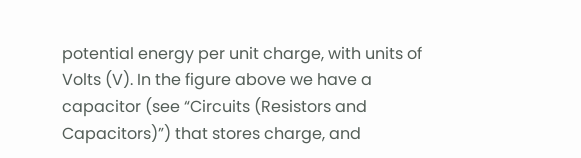potential energy per unit charge, with units of Volts (V). In the figure above we have a capacitor (see “Circuits (Resistors and Capacitors)”) that stores charge, and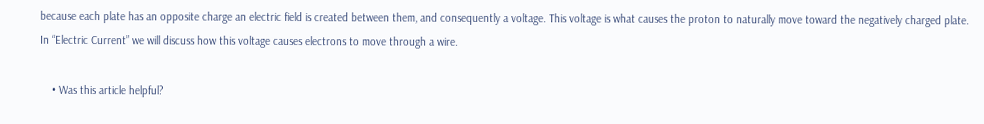because each plate has an opposite charge an electric field is created between them, and consequently a voltage. This voltage is what causes the proton to naturally move toward the negatively charged plate. In “Electric Current” we will discuss how this voltage causes electrons to move through a wire.

    • Was this article helpful?